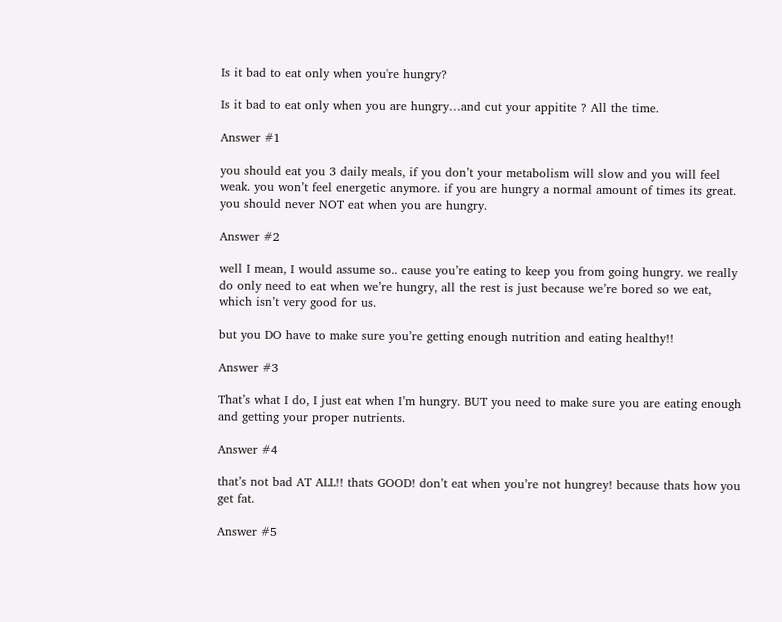Is it bad to eat only when you're hungry?

Is it bad to eat only when you are hungry…and cut your appitite ? All the time.

Answer #1

you should eat you 3 daily meals, if you don’t your metabolism will slow and you will feel weak. you won’t feel energetic anymore. if you are hungry a normal amount of times its great. you should never NOT eat when you are hungry.

Answer #2

well I mean, I would assume so.. cause you’re eating to keep you from going hungry. we really do only need to eat when we’re hungry, all the rest is just because we’re bored so we eat, which isn’t very good for us.

but you DO have to make sure you’re getting enough nutrition and eating healthy!!

Answer #3

That’s what I do, I just eat when I’m hungry. BUT you need to make sure you are eating enough and getting your proper nutrients.

Answer #4

that’s not bad AT ALL!! thats GOOD! don’t eat when you’re not hungrey! because thats how you get fat.

Answer #5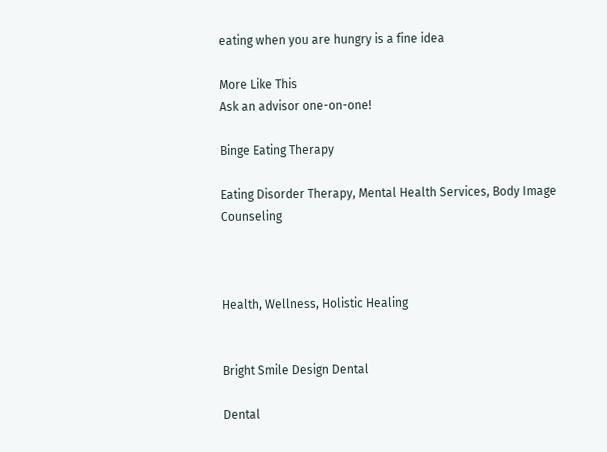eating when you are hungry is a fine idea

More Like This
Ask an advisor one-on-one!

Binge Eating Therapy

Eating Disorder Therapy, Mental Health Services, Body Image Counseling



Health, Wellness, Holistic Healing


Bright Smile Design Dental

Dental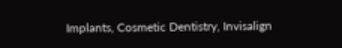Implants, Cosmetic Dentistry, Invisalign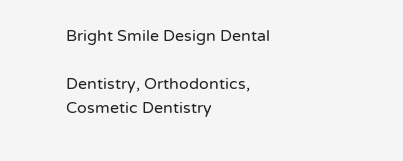Bright Smile Design Dental

Dentistry, Orthodontics, Cosmetic Dentistry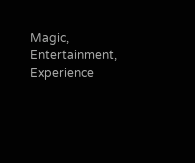Magic, Entertainment, Experience